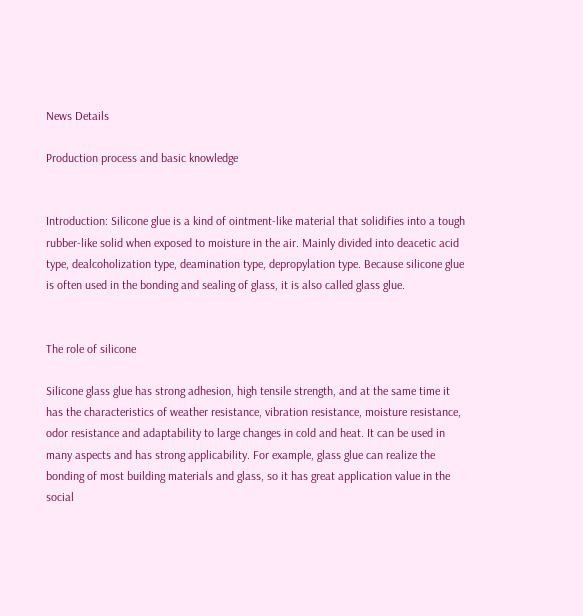News Details

Production process and basic knowledge


Introduction: Silicone glue is a kind of ointment-like material that solidifies into a tough rubber-like solid when exposed to moisture in the air. Mainly divided into deacetic acid type, dealcoholization type, deamination type, depropylation type. Because silicone glue is often used in the bonding and sealing of glass, it is also called glass glue.


The role of silicone

Silicone glass glue has strong adhesion, high tensile strength, and at the same time it has the characteristics of weather resistance, vibration resistance, moisture resistance, odor resistance and adaptability to large changes in cold and heat. It can be used in many aspects and has strong applicability. For example, glass glue can realize the bonding of most building materials and glass, so it has great application value in the social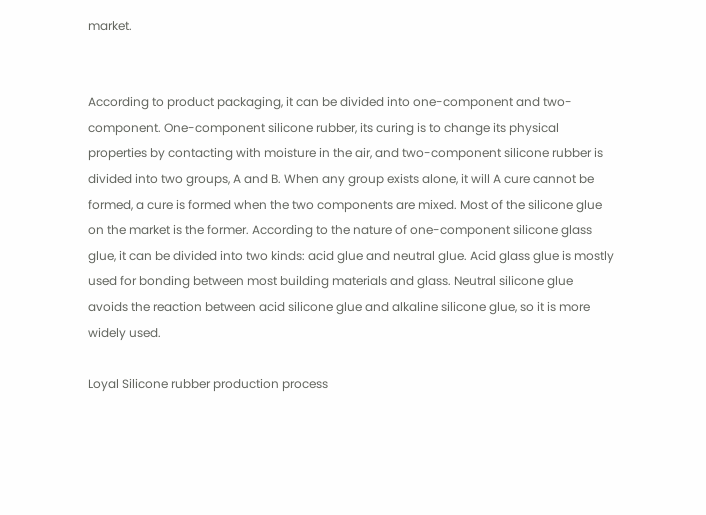market.


According to product packaging, it can be divided into one-component and two-component. One-component silicone rubber, its curing is to change its physical properties by contacting with moisture in the air, and two-component silicone rubber is divided into two groups, A and B. When any group exists alone, it will A cure cannot be formed, a cure is formed when the two components are mixed. Most of the silicone glue on the market is the former. According to the nature of one-component silicone glass glue, it can be divided into two kinds: acid glue and neutral glue. Acid glass glue is mostly used for bonding between most building materials and glass. Neutral silicone glue avoids the reaction between acid silicone glue and alkaline silicone glue, so it is more widely used.

Loyal Silicone rubber production process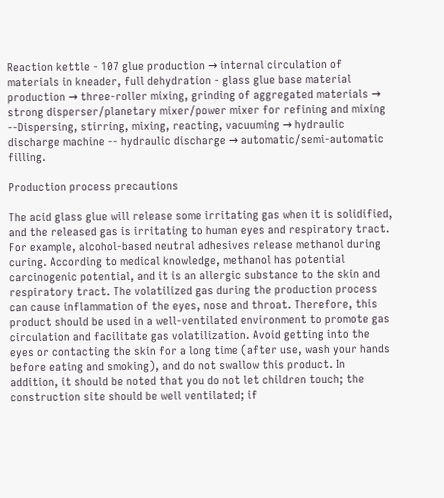Reaction kettle - 107 glue production → internal circulation of materials in kneader, full dehydration - glass glue base material production → three-roller mixing, grinding of aggregated materials → strong disperser/planetary mixer/power mixer for refining and mixing --Dispersing, stirring, mixing, reacting, vacuuming → hydraulic discharge machine -- hydraulic discharge → automatic/semi-automatic filling.

Production process precautions

The acid glass glue will release some irritating gas when it is solidified, and the released gas is irritating to human eyes and respiratory tract. For example, alcohol-based neutral adhesives release methanol during curing. According to medical knowledge, methanol has potential carcinogenic potential, and it is an allergic substance to the skin and respiratory tract. The volatilized gas during the production process can cause inflammation of the eyes, nose and throat. Therefore, this product should be used in a well-ventilated environment to promote gas circulation and facilitate gas volatilization. Avoid getting into the eyes or contacting the skin for a long time (after use, wash your hands before eating and smoking), and do not swallow this product. In addition, it should be noted that you do not let children touch; the construction site should be well ventilated; if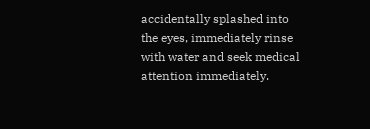accidentally splashed into the eyes, immediately rinse with water and seek medical attention immediately.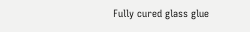Fully cured glass glue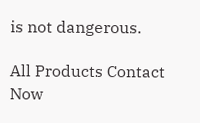is not dangerous.

All Products Contact Now